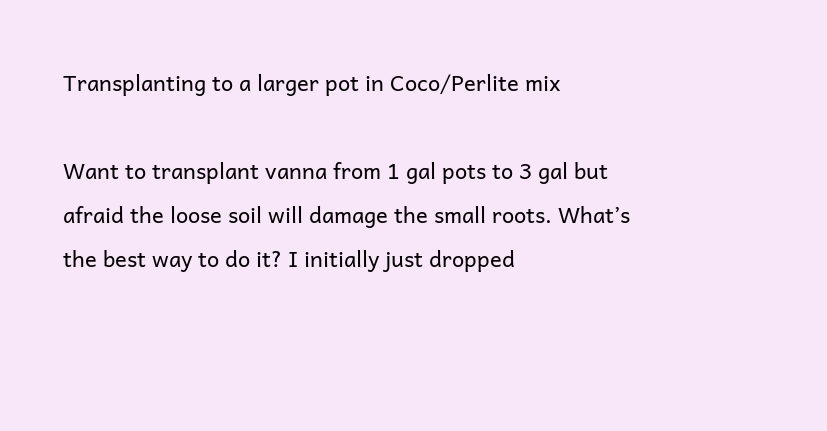Transplanting to a larger pot in Coco/Perlite mix

Want to transplant vanna from 1 gal pots to 3 gal but afraid the loose soil will damage the small roots. What’s the best way to do it? I initially just dropped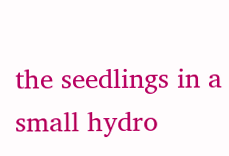the seedlings in a small hydro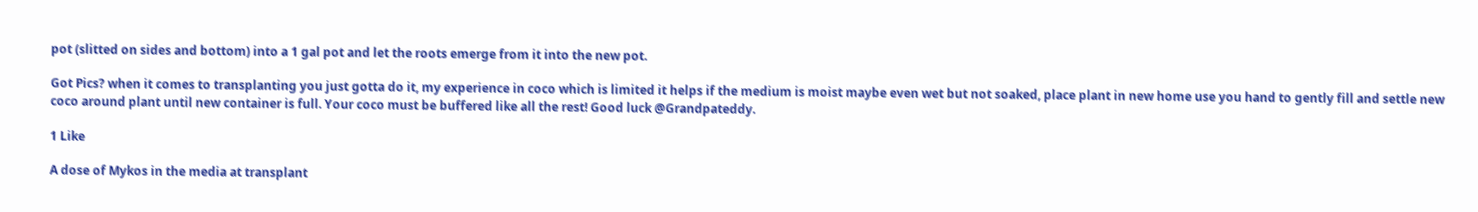pot (slitted on sides and bottom) into a 1 gal pot and let the roots emerge from it into the new pot.

Got Pics? when it comes to transplanting you just gotta do it, my experience in coco which is limited it helps if the medium is moist maybe even wet but not soaked, place plant in new home use you hand to gently fill and settle new coco around plant until new container is full. Your coco must be buffered like all the rest! Good luck @Grandpateddy.

1 Like

A dose of Mykos in the media at transplant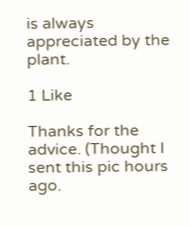is always appreciated by the plant.

1 Like

Thanks for the advice. (Thought I sent this pic hours ago.